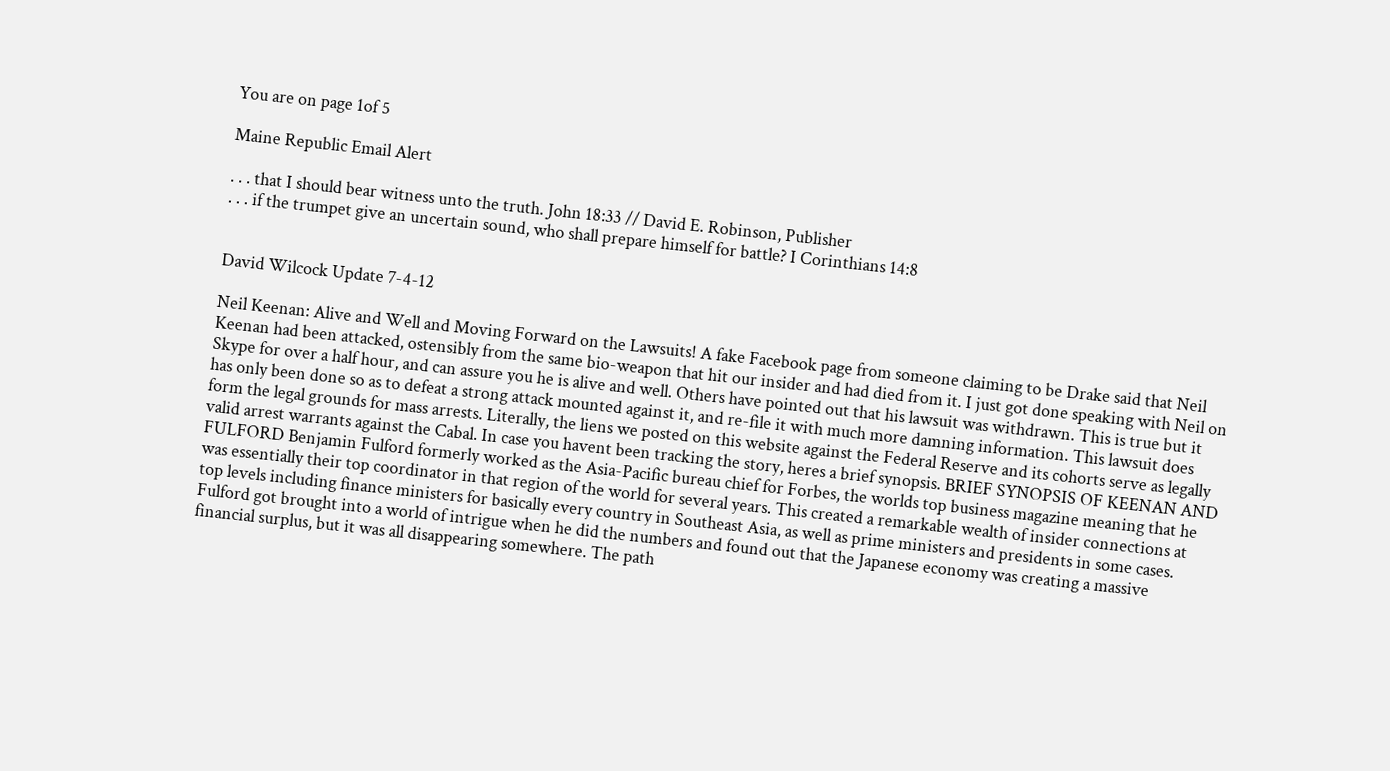You are on page 1of 5

Maine Republic Email Alert

. . . that I should bear witness unto the truth. John 18:33 // David E. Robinson, Publisher
. . . if the trumpet give an uncertain sound, who shall prepare himself for battle? I Corinthians 14:8


David Wilcock Update 7-4-12

Neil Keenan: Alive and Well and Moving Forward on the Lawsuits! A fake Facebook page from someone claiming to be Drake said that Neil Keenan had been attacked, ostensibly from the same bio-weapon that hit our insider and had died from it. I just got done speaking with Neil on Skype for over a half hour, and can assure you he is alive and well. Others have pointed out that his lawsuit was withdrawn. This is true but it has only been done so as to defeat a strong attack mounted against it, and re-file it with much more damning information. This lawsuit does form the legal grounds for mass arrests. Literally, the liens we posted on this website against the Federal Reserve and its cohorts serve as legally valid arrest warrants against the Cabal. In case you havent been tracking the story, heres a brief synopsis. BRIEF SYNOPSIS OF KEENAN AND FULFORD Benjamin Fulford formerly worked as the Asia-Pacific bureau chief for Forbes, the worlds top business magazine meaning that he was essentially their top coordinator in that region of the world for several years. This created a remarkable wealth of insider connections at top levels including finance ministers for basically every country in Southeast Asia, as well as prime ministers and presidents in some cases. Fulford got brought into a world of intrigue when he did the numbers and found out that the Japanese economy was creating a massive financial surplus, but it was all disappearing somewhere. The path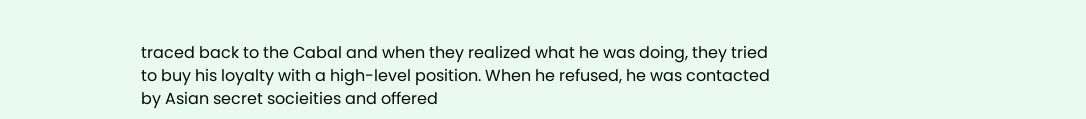traced back to the Cabal and when they realized what he was doing, they tried to buy his loyalty with a high-level position. When he refused, he was contacted by Asian secret socieities and offered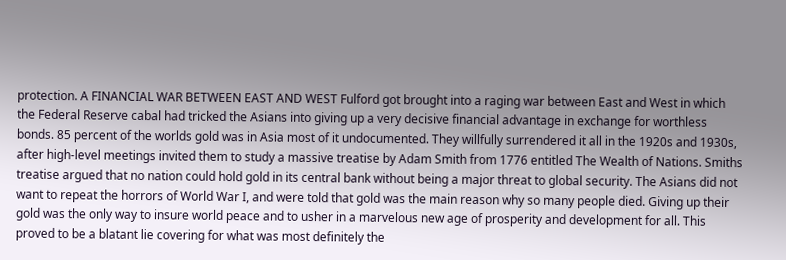protection. A FINANCIAL WAR BETWEEN EAST AND WEST Fulford got brought into a raging war between East and West in which the Federal Reserve cabal had tricked the Asians into giving up a very decisive financial advantage in exchange for worthless bonds. 85 percent of the worlds gold was in Asia most of it undocumented. They willfully surrendered it all in the 1920s and 1930s, after high-level meetings invited them to study a massive treatise by Adam Smith from 1776 entitled The Wealth of Nations. Smiths treatise argued that no nation could hold gold in its central bank without being a major threat to global security. The Asians did not want to repeat the horrors of World War I, and were told that gold was the main reason why so many people died. Giving up their gold was the only way to insure world peace and to usher in a marvelous new age of prosperity and development for all. This proved to be a blatant lie covering for what was most definitely the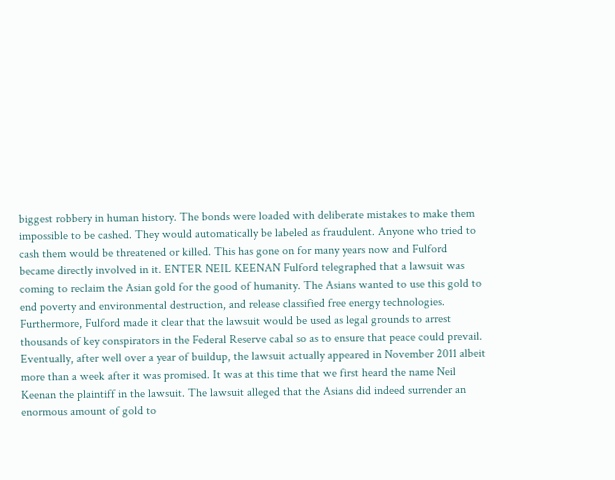biggest robbery in human history. The bonds were loaded with deliberate mistakes to make them impossible to be cashed. They would automatically be labeled as fraudulent. Anyone who tried to cash them would be threatened or killed. This has gone on for many years now and Fulford became directly involved in it. ENTER NEIL KEENAN Fulford telegraphed that a lawsuit was coming to reclaim the Asian gold for the good of humanity. The Asians wanted to use this gold to end poverty and environmental destruction, and release classified free energy technologies. Furthermore, Fulford made it clear that the lawsuit would be used as legal grounds to arrest thousands of key conspirators in the Federal Reserve cabal so as to ensure that peace could prevail. Eventually, after well over a year of buildup, the lawsuit actually appeared in November 2011 albeit more than a week after it was promised. It was at this time that we first heard the name Neil Keenan the plaintiff in the lawsuit. The lawsuit alleged that the Asians did indeed surrender an enormous amount of gold to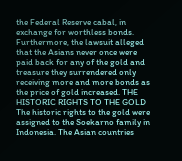the Federal Reserve cabal, in exchange for worthless bonds. Furthermore, the lawsuit alleged that the Asians never once were paid back for any of the gold and treasure they surrendered only receiving more and more bonds as the price of gold increased. THE HISTORIC RIGHTS TO THE GOLD The historic rights to the gold were assigned to the Soekarno family in Indonesia. The Asian countries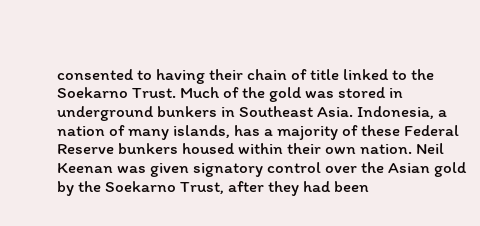consented to having their chain of title linked to the Soekarno Trust. Much of the gold was stored in underground bunkers in Southeast Asia. Indonesia, a nation of many islands, has a majority of these Federal Reserve bunkers housed within their own nation. Neil Keenan was given signatory control over the Asian gold by the Soekarno Trust, after they had been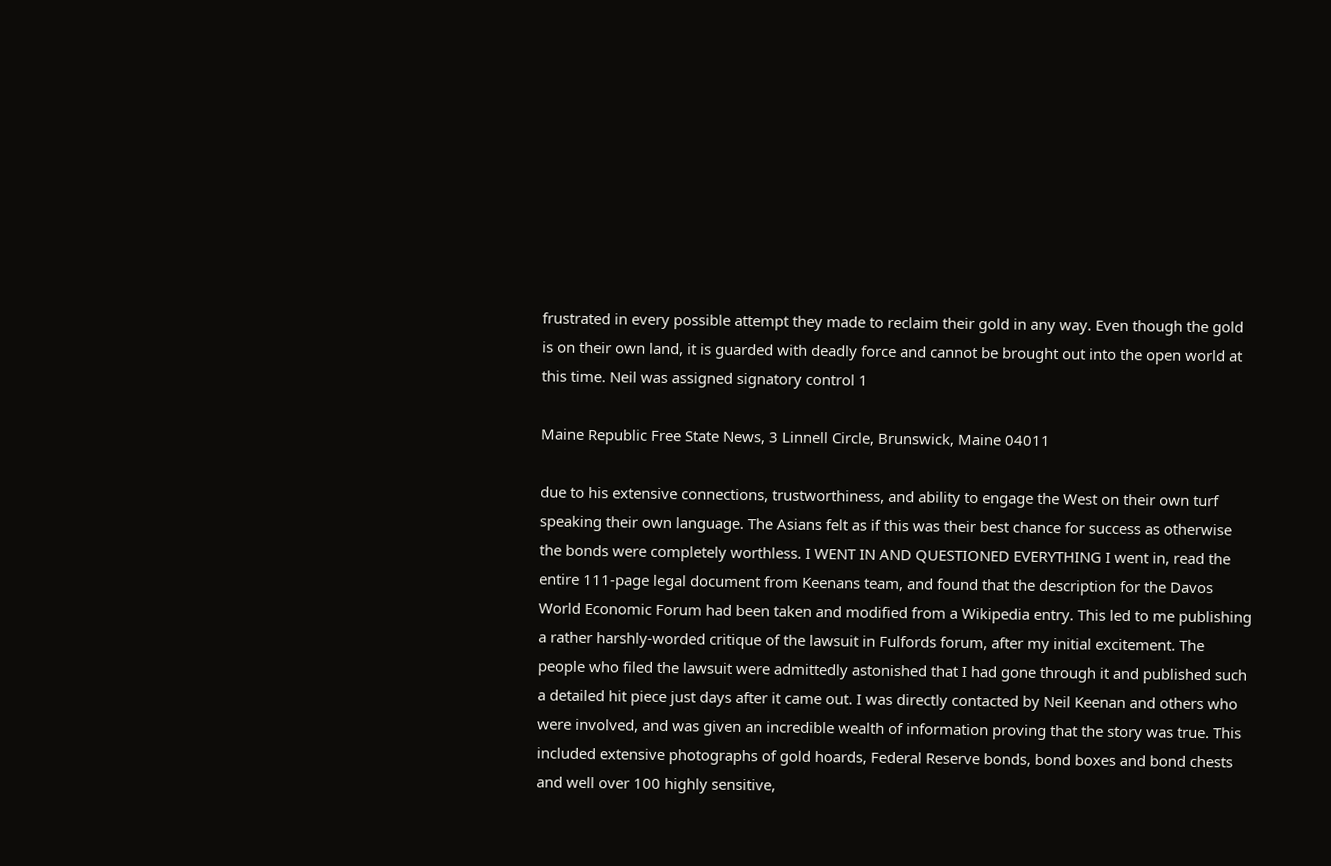frustrated in every possible attempt they made to reclaim their gold in any way. Even though the gold is on their own land, it is guarded with deadly force and cannot be brought out into the open world at this time. Neil was assigned signatory control 1

Maine Republic Free State News, 3 Linnell Circle, Brunswick, Maine 04011

due to his extensive connections, trustworthiness, and ability to engage the West on their own turf speaking their own language. The Asians felt as if this was their best chance for success as otherwise the bonds were completely worthless. I WENT IN AND QUESTIONED EVERYTHING I went in, read the entire 111-page legal document from Keenans team, and found that the description for the Davos World Economic Forum had been taken and modified from a Wikipedia entry. This led to me publishing a rather harshly-worded critique of the lawsuit in Fulfords forum, after my initial excitement. The people who filed the lawsuit were admittedly astonished that I had gone through it and published such a detailed hit piece just days after it came out. I was directly contacted by Neil Keenan and others who were involved, and was given an incredible wealth of information proving that the story was true. This included extensive photographs of gold hoards, Federal Reserve bonds, bond boxes and bond chests and well over 100 highly sensitive,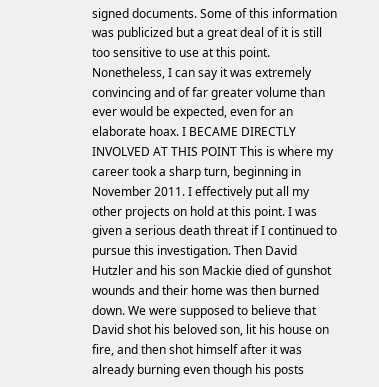signed documents. Some of this information was publicized but a great deal of it is still too sensitive to use at this point. Nonetheless, I can say it was extremely convincing and of far greater volume than ever would be expected, even for an elaborate hoax. I BECAME DIRECTLY INVOLVED AT THIS POINT This is where my career took a sharp turn, beginning in November 2011. I effectively put all my other projects on hold at this point. I was given a serious death threat if I continued to pursue this investigation. Then David Hutzler and his son Mackie died of gunshot wounds and their home was then burned down. We were supposed to believe that David shot his beloved son, lit his house on fire, and then shot himself after it was already burning even though his posts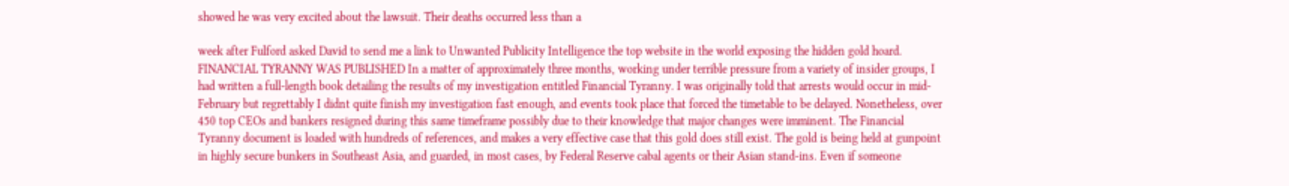showed he was very excited about the lawsuit. Their deaths occurred less than a

week after Fulford asked David to send me a link to Unwanted Publicity Intelligence the top website in the world exposing the hidden gold hoard. FINANCIAL TYRANNY WAS PUBLISHED In a matter of approximately three months, working under terrible pressure from a variety of insider groups, I had written a full-length book detailing the results of my investigation entitled Financial Tyranny. I was originally told that arrests would occur in mid-February but regrettably I didnt quite finish my investigation fast enough, and events took place that forced the timetable to be delayed. Nonetheless, over 450 top CEOs and bankers resigned during this same timeframe possibly due to their knowledge that major changes were imminent. The Financial Tyranny document is loaded with hundreds of references, and makes a very effective case that this gold does still exist. The gold is being held at gunpoint in highly secure bunkers in Southeast Asia, and guarded, in most cases, by Federal Reserve cabal agents or their Asian stand-ins. Even if someone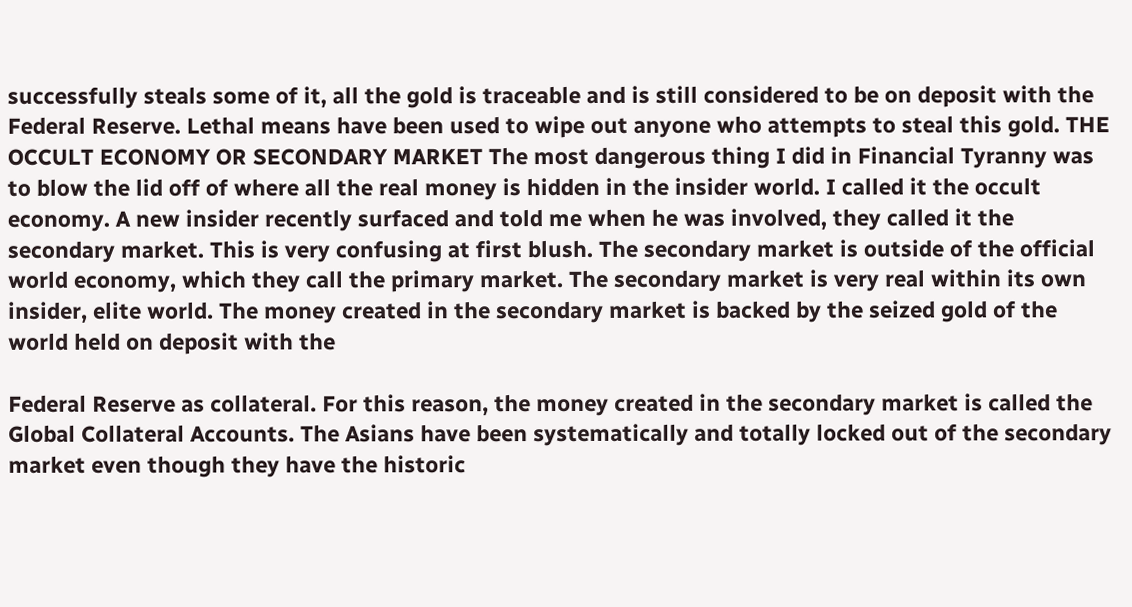successfully steals some of it, all the gold is traceable and is still considered to be on deposit with the Federal Reserve. Lethal means have been used to wipe out anyone who attempts to steal this gold. THE OCCULT ECONOMY OR SECONDARY MARKET The most dangerous thing I did in Financial Tyranny was to blow the lid off of where all the real money is hidden in the insider world. I called it the occult economy. A new insider recently surfaced and told me when he was involved, they called it the secondary market. This is very confusing at first blush. The secondary market is outside of the official world economy, which they call the primary market. The secondary market is very real within its own insider, elite world. The money created in the secondary market is backed by the seized gold of the world held on deposit with the

Federal Reserve as collateral. For this reason, the money created in the secondary market is called the Global Collateral Accounts. The Asians have been systematically and totally locked out of the secondary market even though they have the historic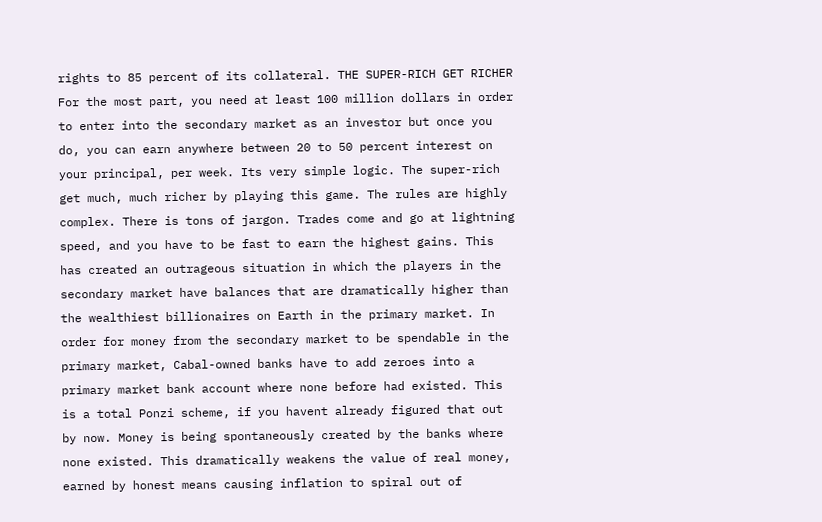rights to 85 percent of its collateral. THE SUPER-RICH GET RICHER For the most part, you need at least 100 million dollars in order to enter into the secondary market as an investor but once you do, you can earn anywhere between 20 to 50 percent interest on your principal, per week. Its very simple logic. The super-rich get much, much richer by playing this game. The rules are highly complex. There is tons of jargon. Trades come and go at lightning speed, and you have to be fast to earn the highest gains. This has created an outrageous situation in which the players in the secondary market have balances that are dramatically higher than the wealthiest billionaires on Earth in the primary market. In order for money from the secondary market to be spendable in the primary market, Cabal-owned banks have to add zeroes into a primary market bank account where none before had existed. This is a total Ponzi scheme, if you havent already figured that out by now. Money is being spontaneously created by the banks where none existed. This dramatically weakens the value of real money, earned by honest means causing inflation to spiral out of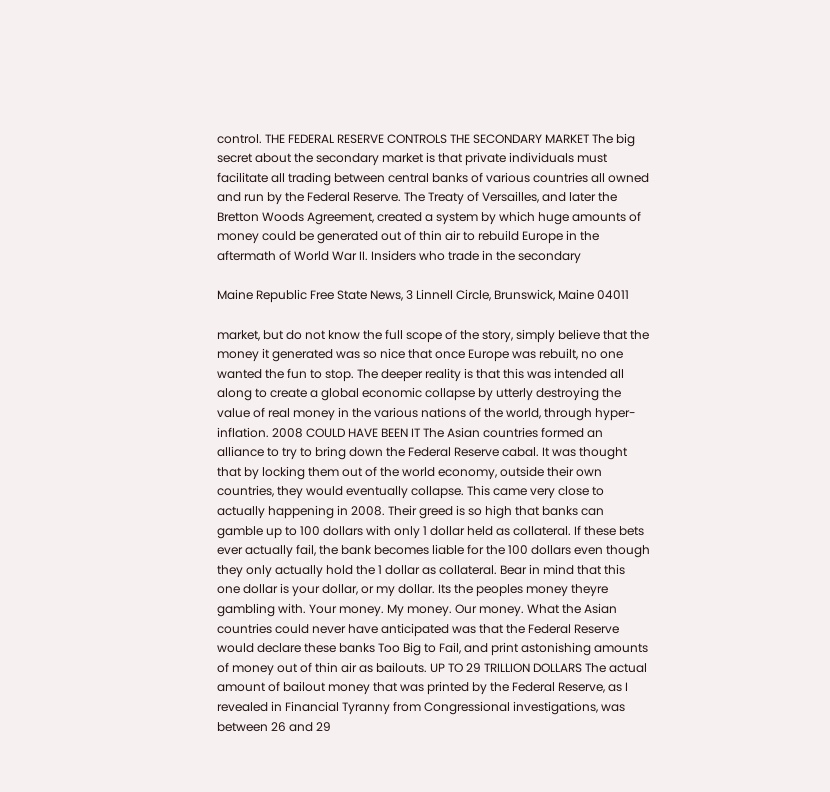control. THE FEDERAL RESERVE CONTROLS THE SECONDARY MARKET The big secret about the secondary market is that private individuals must facilitate all trading between central banks of various countries all owned and run by the Federal Reserve. The Treaty of Versailles, and later the Bretton Woods Agreement, created a system by which huge amounts of money could be generated out of thin air to rebuild Europe in the aftermath of World War II. Insiders who trade in the secondary

Maine Republic Free State News, 3 Linnell Circle, Brunswick, Maine 04011

market, but do not know the full scope of the story, simply believe that the money it generated was so nice that once Europe was rebuilt, no one wanted the fun to stop. The deeper reality is that this was intended all along to create a global economic collapse by utterly destroying the value of real money in the various nations of the world, through hyper-inflation. 2008 COULD HAVE BEEN IT The Asian countries formed an alliance to try to bring down the Federal Reserve cabal. It was thought that by locking them out of the world economy, outside their own countries, they would eventually collapse. This came very close to actually happening in 2008. Their greed is so high that banks can gamble up to 100 dollars with only 1 dollar held as collateral. If these bets ever actually fail, the bank becomes liable for the 100 dollars even though they only actually hold the 1 dollar as collateral. Bear in mind that this one dollar is your dollar, or my dollar. Its the peoples money theyre gambling with. Your money. My money. Our money. What the Asian countries could never have anticipated was that the Federal Reserve would declare these banks Too Big to Fail, and print astonishing amounts of money out of thin air as bailouts. UP TO 29 TRILLION DOLLARS The actual amount of bailout money that was printed by the Federal Reserve, as I revealed in Financial Tyranny from Congressional investigations, was between 26 and 29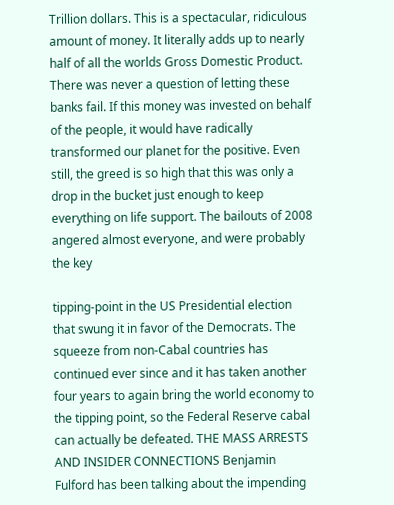Trillion dollars. This is a spectacular, ridiculous amount of money. It literally adds up to nearly half of all the worlds Gross Domestic Product. There was never a question of letting these banks fail. If this money was invested on behalf of the people, it would have radically transformed our planet for the positive. Even still, the greed is so high that this was only a drop in the bucket just enough to keep everything on life support. The bailouts of 2008 angered almost everyone, and were probably the key

tipping-point in the US Presidential election that swung it in favor of the Democrats. The squeeze from non-Cabal countries has continued ever since and it has taken another four years to again bring the world economy to the tipping point, so the Federal Reserve cabal can actually be defeated. THE MASS ARRESTS AND INSIDER CONNECTIONS Benjamin Fulford has been talking about the impending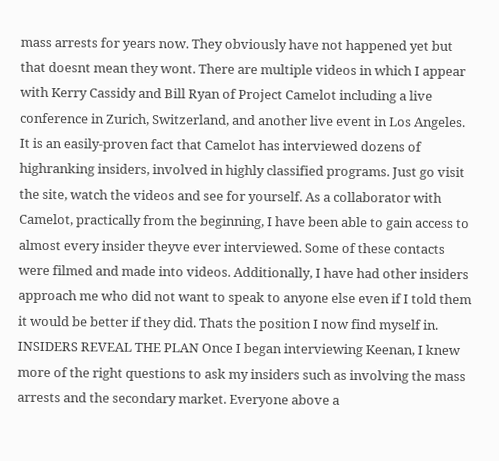mass arrests for years now. They obviously have not happened yet but that doesnt mean they wont. There are multiple videos in which I appear with Kerry Cassidy and Bill Ryan of Project Camelot including a live conference in Zurich, Switzerland, and another live event in Los Angeles. It is an easily-proven fact that Camelot has interviewed dozens of highranking insiders, involved in highly classified programs. Just go visit the site, watch the videos and see for yourself. As a collaborator with Camelot, practically from the beginning, I have been able to gain access to almost every insider theyve ever interviewed. Some of these contacts were filmed and made into videos. Additionally, I have had other insiders approach me who did not want to speak to anyone else even if I told them it would be better if they did. Thats the position I now find myself in. INSIDERS REVEAL THE PLAN Once I began interviewing Keenan, I knew more of the right questions to ask my insiders such as involving the mass arrests and the secondary market. Everyone above a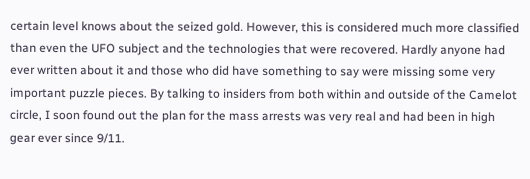certain level knows about the seized gold. However, this is considered much more classified than even the UFO subject and the technologies that were recovered. Hardly anyone had ever written about it and those who did have something to say were missing some very important puzzle pieces. By talking to insiders from both within and outside of the Camelot circle, I soon found out the plan for the mass arrests was very real and had been in high gear ever since 9/11.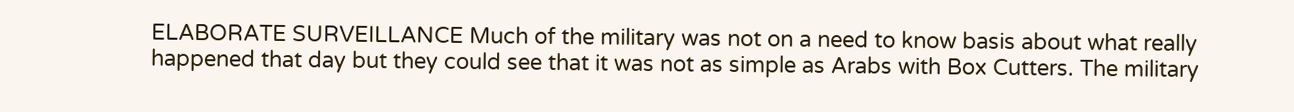ELABORATE SURVEILLANCE Much of the military was not on a need to know basis about what really happened that day but they could see that it was not as simple as Arabs with Box Cutters. The military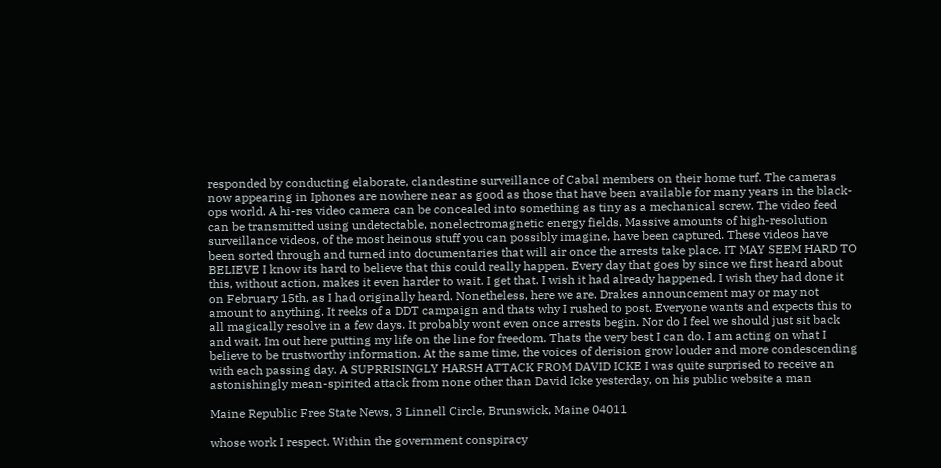responded by conducting elaborate, clandestine surveillance of Cabal members on their home turf. The cameras now appearing in Iphones are nowhere near as good as those that have been available for many years in the black-ops world. A hi-res video camera can be concealed into something as tiny as a mechanical screw. The video feed can be transmitted using undetectable, nonelectromagnetic energy fields. Massive amounts of high-resolution surveillance videos, of the most heinous stuff you can possibly imagine, have been captured. These videos have been sorted through and turned into documentaries that will air once the arrests take place. IT MAY SEEM HARD TO BELIEVE I know its hard to believe that this could really happen. Every day that goes by since we first heard about this, without action, makes it even harder to wait. I get that. I wish it had already happened. I wish they had done it on February 15th, as I had originally heard. Nonetheless, here we are. Drakes announcement may or may not amount to anything. It reeks of a DDT campaign and thats why I rushed to post. Everyone wants and expects this to all magically resolve in a few days. It probably wont even once arrests begin. Nor do I feel we should just sit back and wait. Im out here putting my life on the line for freedom. Thats the very best I can do. I am acting on what I believe to be trustworthy information. At the same time, the voices of derision grow louder and more condescending with each passing day. A SUPRRISINGLY HARSH ATTACK FROM DAVID ICKE I was quite surprised to receive an astonishingly mean-spirited attack from none other than David Icke yesterday, on his public website a man

Maine Republic Free State News, 3 Linnell Circle, Brunswick, Maine 04011

whose work I respect. Within the government conspiracy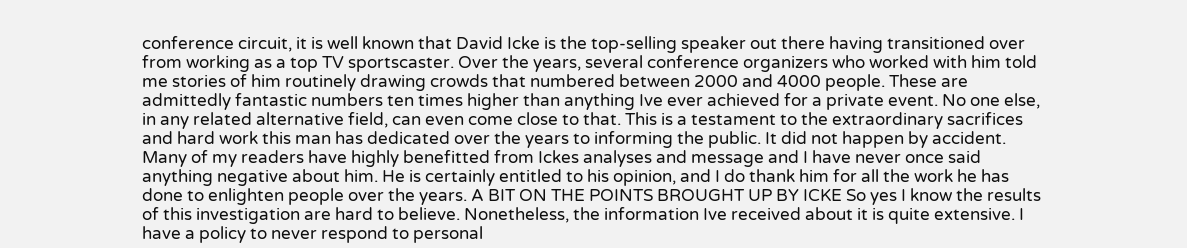conference circuit, it is well known that David Icke is the top-selling speaker out there having transitioned over from working as a top TV sportscaster. Over the years, several conference organizers who worked with him told me stories of him routinely drawing crowds that numbered between 2000 and 4000 people. These are admittedly fantastic numbers ten times higher than anything Ive ever achieved for a private event. No one else, in any related alternative field, can even come close to that. This is a testament to the extraordinary sacrifices and hard work this man has dedicated over the years to informing the public. It did not happen by accident. Many of my readers have highly benefitted from Ickes analyses and message and I have never once said anything negative about him. He is certainly entitled to his opinion, and I do thank him for all the work he has done to enlighten people over the years. A BIT ON THE POINTS BROUGHT UP BY ICKE So yes I know the results of this investigation are hard to believe. Nonetheless, the information Ive received about it is quite extensive. I have a policy to never respond to personal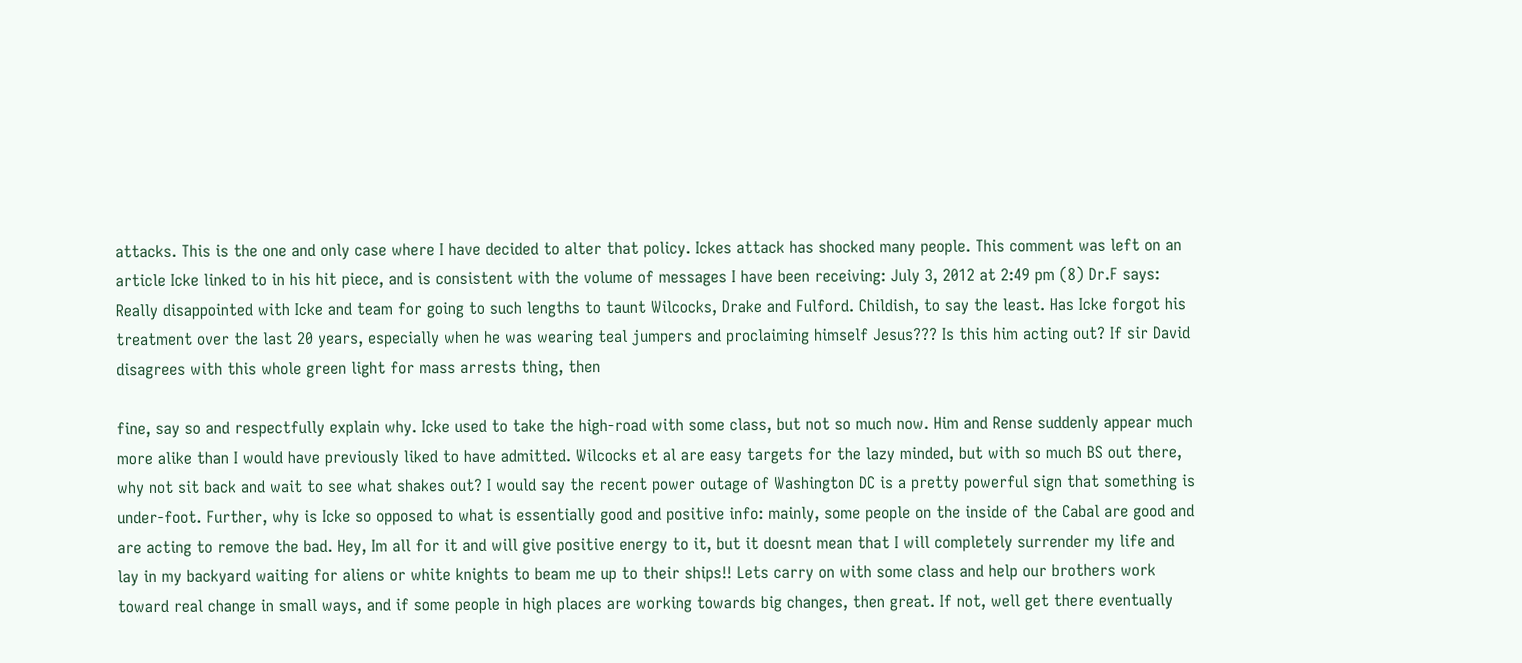attacks. This is the one and only case where I have decided to alter that policy. Ickes attack has shocked many people. This comment was left on an article Icke linked to in his hit piece, and is consistent with the volume of messages I have been receiving: July 3, 2012 at 2:49 pm (8) Dr.F says: Really disappointed with Icke and team for going to such lengths to taunt Wilcocks, Drake and Fulford. Childish, to say the least. Has Icke forgot his treatment over the last 20 years, especially when he was wearing teal jumpers and proclaiming himself Jesus??? Is this him acting out? If sir David disagrees with this whole green light for mass arrests thing, then

fine, say so and respectfully explain why. Icke used to take the high-road with some class, but not so much now. Him and Rense suddenly appear much more alike than I would have previously liked to have admitted. Wilcocks et al are easy targets for the lazy minded, but with so much BS out there, why not sit back and wait to see what shakes out? I would say the recent power outage of Washington DC is a pretty powerful sign that something is under-foot. Further, why is Icke so opposed to what is essentially good and positive info: mainly, some people on the inside of the Cabal are good and are acting to remove the bad. Hey, Im all for it and will give positive energy to it, but it doesnt mean that I will completely surrender my life and lay in my backyard waiting for aliens or white knights to beam me up to their ships!! Lets carry on with some class and help our brothers work toward real change in small ways, and if some people in high places are working towards big changes, then great. If not, well get there eventually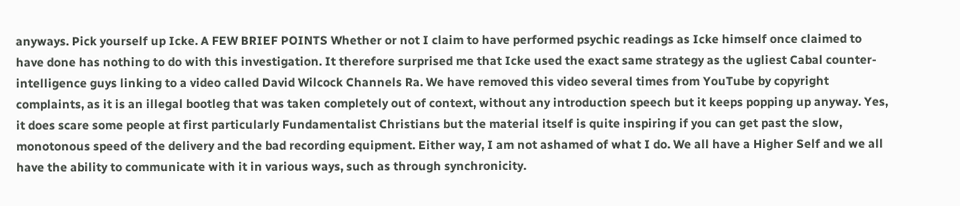anyways. Pick yourself up Icke. A FEW BRIEF POINTS Whether or not I claim to have performed psychic readings as Icke himself once claimed to have done has nothing to do with this investigation. It therefore surprised me that Icke used the exact same strategy as the ugliest Cabal counter-intelligence guys linking to a video called David Wilcock Channels Ra. We have removed this video several times from YouTube by copyright complaints, as it is an illegal bootleg that was taken completely out of context, without any introduction speech but it keeps popping up anyway. Yes, it does scare some people at first particularly Fundamentalist Christians but the material itself is quite inspiring if you can get past the slow, monotonous speed of the delivery and the bad recording equipment. Either way, I am not ashamed of what I do. We all have a Higher Self and we all have the ability to communicate with it in various ways, such as through synchronicity.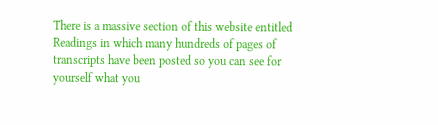There is a massive section of this website entitled Readings in which many hundreds of pages of transcripts have been posted so you can see for yourself what you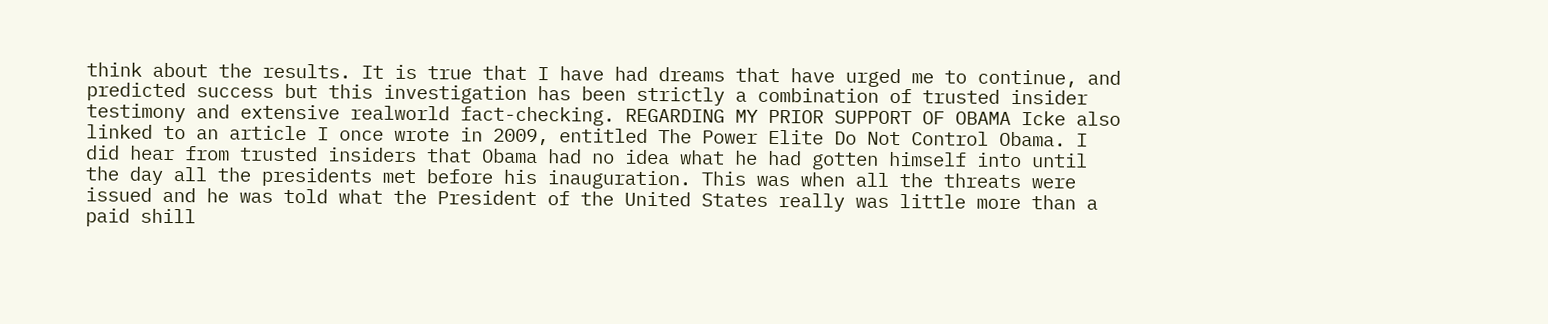think about the results. It is true that I have had dreams that have urged me to continue, and predicted success but this investigation has been strictly a combination of trusted insider testimony and extensive realworld fact-checking. REGARDING MY PRIOR SUPPORT OF OBAMA Icke also linked to an article I once wrote in 2009, entitled The Power Elite Do Not Control Obama. I did hear from trusted insiders that Obama had no idea what he had gotten himself into until the day all the presidents met before his inauguration. This was when all the threats were issued and he was told what the President of the United States really was little more than a paid shill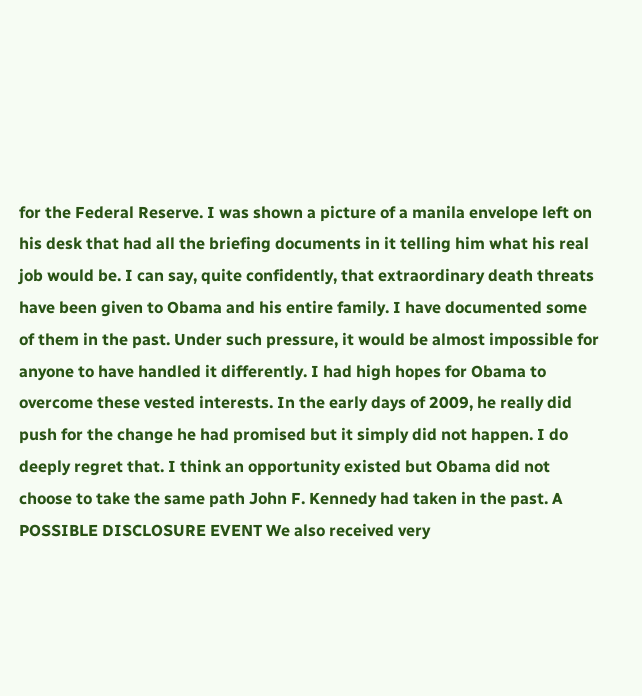for the Federal Reserve. I was shown a picture of a manila envelope left on his desk that had all the briefing documents in it telling him what his real job would be. I can say, quite confidently, that extraordinary death threats have been given to Obama and his entire family. I have documented some of them in the past. Under such pressure, it would be almost impossible for anyone to have handled it differently. I had high hopes for Obama to overcome these vested interests. In the early days of 2009, he really did push for the change he had promised but it simply did not happen. I do deeply regret that. I think an opportunity existed but Obama did not choose to take the same path John F. Kennedy had taken in the past. A POSSIBLE DISCLOSURE EVENT We also received very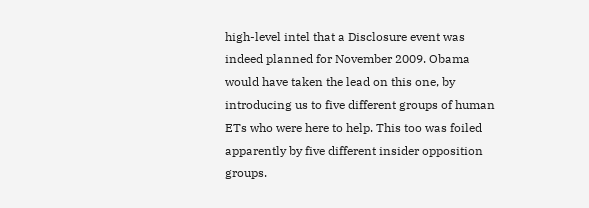high-level intel that a Disclosure event was indeed planned for November 2009. Obama would have taken the lead on this one, by introducing us to five different groups of human ETs who were here to help. This too was foiled apparently by five different insider opposition groups.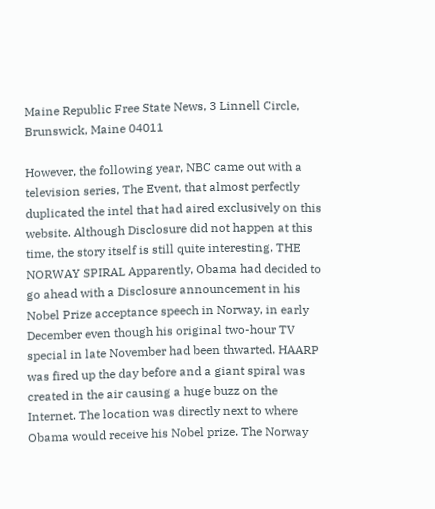Maine Republic Free State News, 3 Linnell Circle, Brunswick, Maine 04011

However, the following year, NBC came out with a television series, The Event, that almost perfectly duplicated the intel that had aired exclusively on this website. Although Disclosure did not happen at this time, the story itself is still quite interesting. THE NORWAY SPIRAL Apparently, Obama had decided to go ahead with a Disclosure announcement in his Nobel Prize acceptance speech in Norway, in early December even though his original two-hour TV special in late November had been thwarted. HAARP was fired up the day before and a giant spiral was created in the air causing a huge buzz on the Internet. The location was directly next to where Obama would receive his Nobel prize. The Norway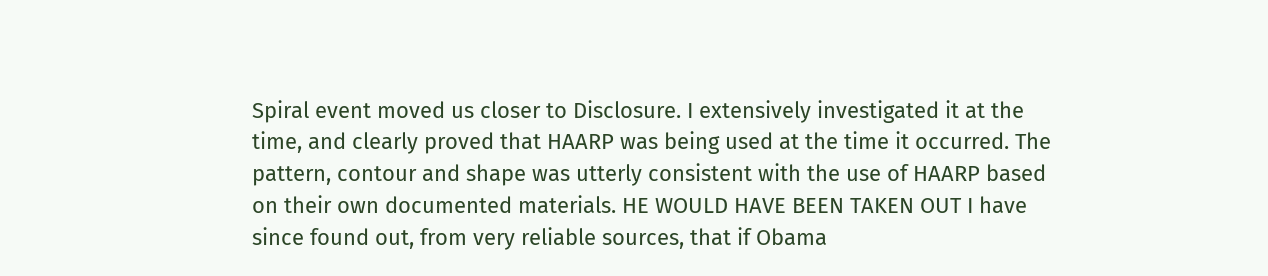Spiral event moved us closer to Disclosure. I extensively investigated it at the time, and clearly proved that HAARP was being used at the time it occurred. The pattern, contour and shape was utterly consistent with the use of HAARP based on their own documented materials. HE WOULD HAVE BEEN TAKEN OUT I have since found out, from very reliable sources, that if Obama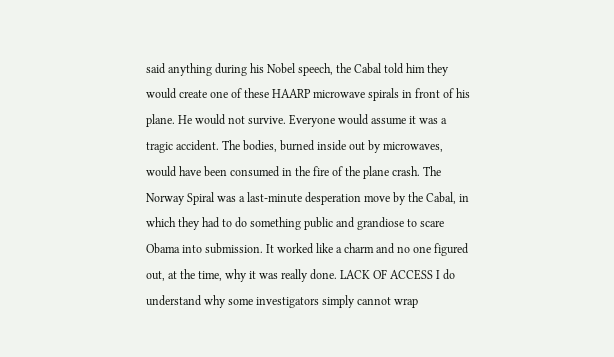said anything during his Nobel speech, the Cabal told him they would create one of these HAARP microwave spirals in front of his plane. He would not survive. Everyone would assume it was a tragic accident. The bodies, burned inside out by microwaves, would have been consumed in the fire of the plane crash. The Norway Spiral was a last-minute desperation move by the Cabal, in which they had to do something public and grandiose to scare Obama into submission. It worked like a charm and no one figured out, at the time, why it was really done. LACK OF ACCESS I do understand why some investigators simply cannot wrap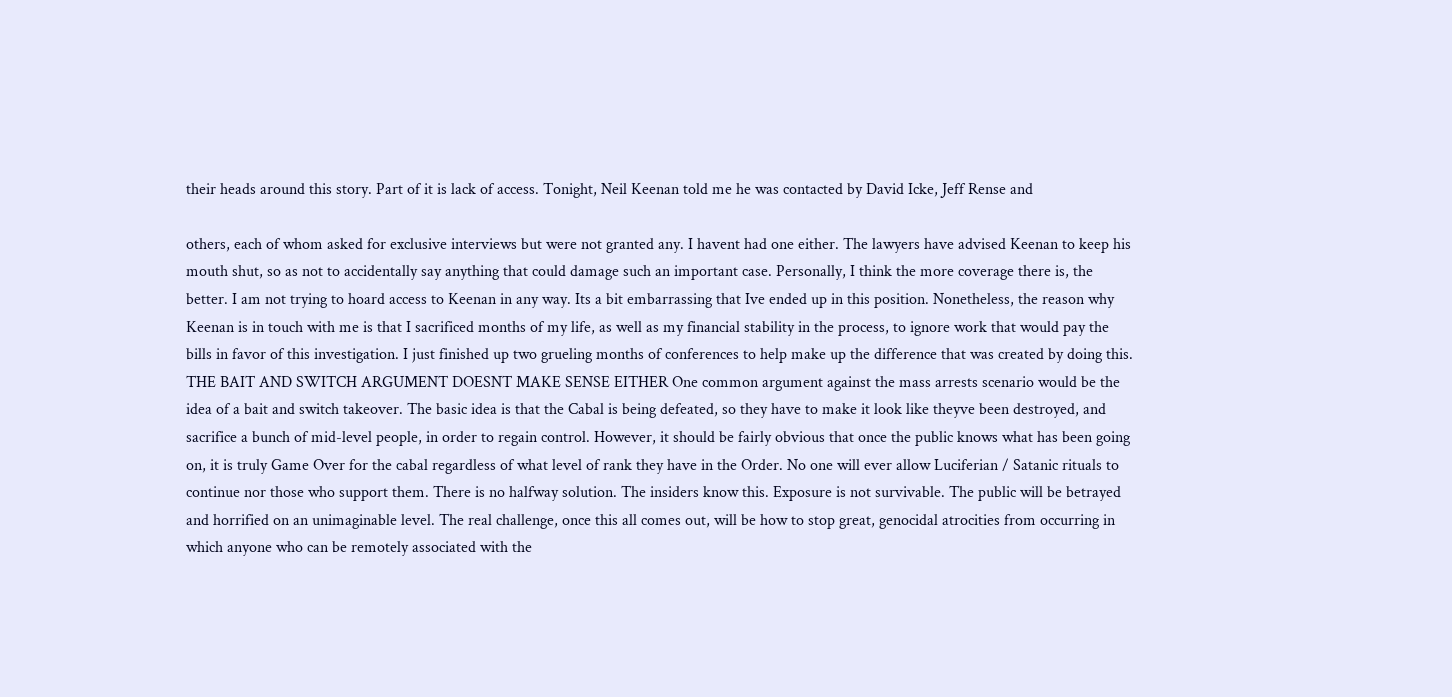their heads around this story. Part of it is lack of access. Tonight, Neil Keenan told me he was contacted by David Icke, Jeff Rense and

others, each of whom asked for exclusive interviews but were not granted any. I havent had one either. The lawyers have advised Keenan to keep his mouth shut, so as not to accidentally say anything that could damage such an important case. Personally, I think the more coverage there is, the better. I am not trying to hoard access to Keenan in any way. Its a bit embarrassing that Ive ended up in this position. Nonetheless, the reason why Keenan is in touch with me is that I sacrificed months of my life, as well as my financial stability in the process, to ignore work that would pay the bills in favor of this investigation. I just finished up two grueling months of conferences to help make up the difference that was created by doing this. THE BAIT AND SWITCH ARGUMENT DOESNT MAKE SENSE EITHER One common argument against the mass arrests scenario would be the idea of a bait and switch takeover. The basic idea is that the Cabal is being defeated, so they have to make it look like theyve been destroyed, and sacrifice a bunch of mid-level people, in order to regain control. However, it should be fairly obvious that once the public knows what has been going on, it is truly Game Over for the cabal regardless of what level of rank they have in the Order. No one will ever allow Luciferian / Satanic rituals to continue nor those who support them. There is no halfway solution. The insiders know this. Exposure is not survivable. The public will be betrayed and horrified on an unimaginable level. The real challenge, once this all comes out, will be how to stop great, genocidal atrocities from occurring in which anyone who can be remotely associated with the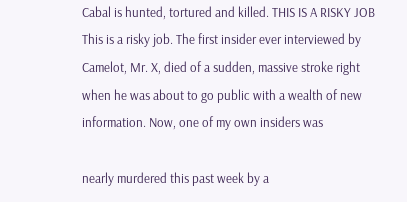Cabal is hunted, tortured and killed. THIS IS A RISKY JOB This is a risky job. The first insider ever interviewed by Camelot, Mr. X, died of a sudden, massive stroke right when he was about to go public with a wealth of new information. Now, one of my own insiders was

nearly murdered this past week by a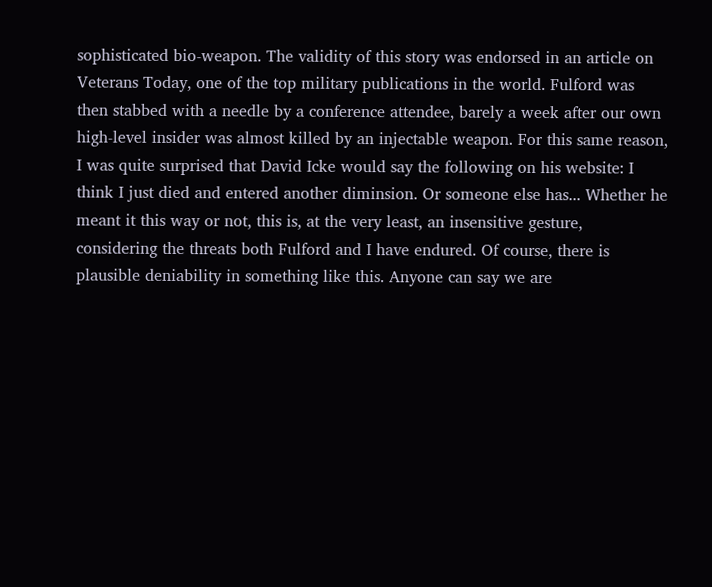sophisticated bio-weapon. The validity of this story was endorsed in an article on Veterans Today, one of the top military publications in the world. Fulford was then stabbed with a needle by a conference attendee, barely a week after our own high-level insider was almost killed by an injectable weapon. For this same reason, I was quite surprised that David Icke would say the following on his website: I think I just died and entered another diminsion. Or someone else has... Whether he meant it this way or not, this is, at the very least, an insensitive gesture, considering the threats both Fulford and I have endured. Of course, there is plausible deniability in something like this. Anyone can say we are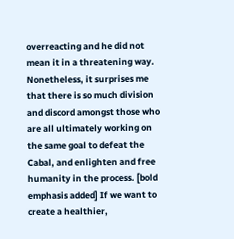overreacting and he did not mean it in a threatening way. Nonetheless, it surprises me that there is so much division and discord amongst those who are all ultimately working on the same goal to defeat the Cabal, and enlighten and free humanity in the process. [bold emphasis added] If we want to create a healthier,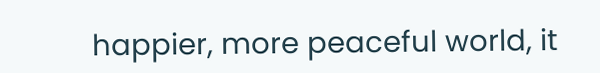happier, more peaceful world, it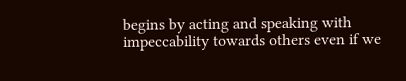begins by acting and speaking with impeccability towards others even if we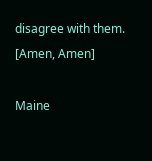disagree with them. [Amen, Amen]

Maine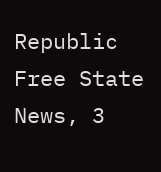Republic Free State News, 3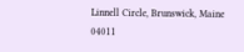Linnell Circle, Brunswick, Maine 04011